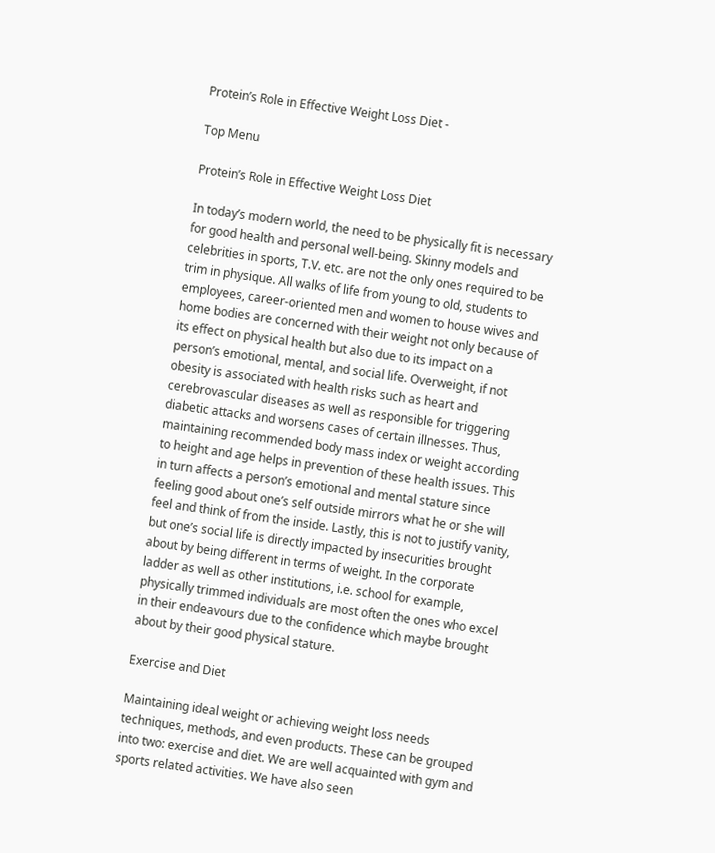Protein’s Role in Effective Weight Loss Diet -

Top Menu

Protein’s Role in Effective Weight Loss Diet

In today’s modern world, the need to be physically fit is necessary for good health and personal well-being. Skinny models and celebrities in sports, T.V. etc. are not the only ones required to be trim in physique. All walks of life from young to old, students to employees, career-oriented men and women to house wives and home bodies are concerned with their weight not only because of its effect on physical health but also due to its impact on a person’s emotional, mental, and social life. Overweight, if not obesity is associated with health risks such as heart and cerebrovascular diseases as well as responsible for triggering diabetic attacks and worsens cases of certain illnesses. Thus, maintaining recommended body mass index or weight according to height and age helps in prevention of these health issues. This in turn affects a person’s emotional and mental stature since feeling good about one’s self outside mirrors what he or she will feel and think of from the inside. Lastly, this is not to justify vanity, but one’s social life is directly impacted by insecurities brought about by being different in terms of weight. In the corporate ladder as well as other institutions, i.e. school for example, physically trimmed individuals are most often the ones who excel in their endeavours due to the confidence which maybe brought about by their good physical stature.

Exercise and Diet

Maintaining ideal weight or achieving weight loss needs techniques, methods, and even products. These can be grouped into two: exercise and diet. We are well acquainted with gym and sports related activities. We have also seen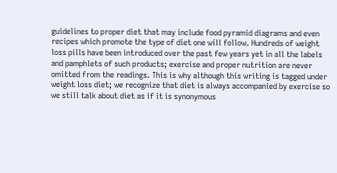guidelines to proper diet that may include food pyramid diagrams and even recipes which promote the type of diet one will follow. Hundreds of weight loss pills have been introduced over the past few years yet in all the labels and pamphlets of such products; exercise and proper nutrition are never omitted from the readings. This is why although this writing is tagged under weight loss diet; we recognize that diet is always accompanied by exercise so we still talk about diet as if it is synonymous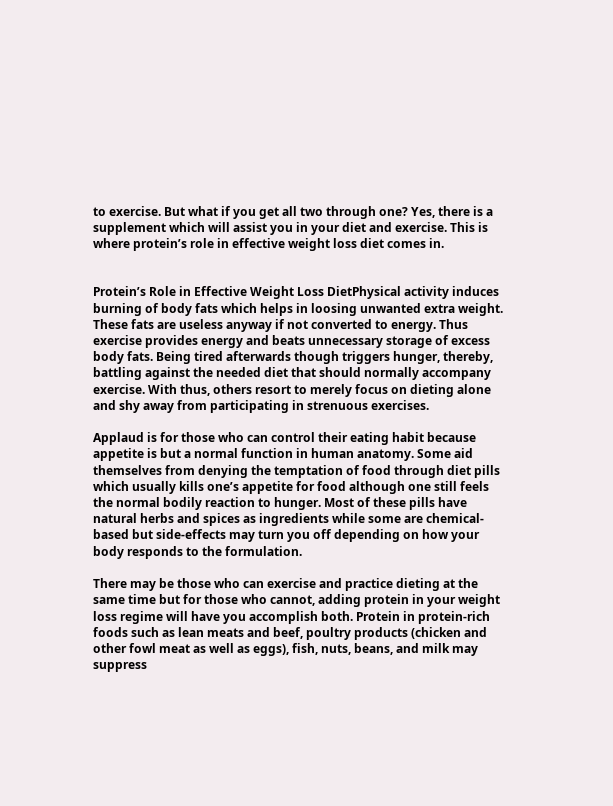to exercise. But what if you get all two through one? Yes, there is a supplement which will assist you in your diet and exercise. This is where protein’s role in effective weight loss diet comes in.


Protein’s Role in Effective Weight Loss DietPhysical activity induces burning of body fats which helps in loosing unwanted extra weight. These fats are useless anyway if not converted to energy. Thus exercise provides energy and beats unnecessary storage of excess body fats. Being tired afterwards though triggers hunger, thereby, battling against the needed diet that should normally accompany exercise. With thus, others resort to merely focus on dieting alone and shy away from participating in strenuous exercises.

Applaud is for those who can control their eating habit because appetite is but a normal function in human anatomy. Some aid themselves from denying the temptation of food through diet pills which usually kills one’s appetite for food although one still feels the normal bodily reaction to hunger. Most of these pills have natural herbs and spices as ingredients while some are chemical-based but side-effects may turn you off depending on how your body responds to the formulation.

There may be those who can exercise and practice dieting at the same time but for those who cannot, adding protein in your weight loss regime will have you accomplish both. Protein in protein-rich foods such as lean meats and beef, poultry products (chicken and other fowl meat as well as eggs), fish, nuts, beans, and milk may suppress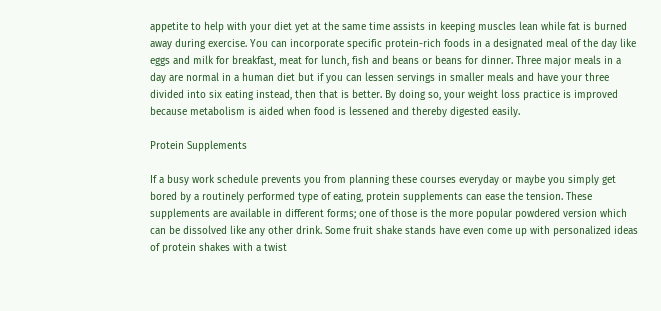appetite to help with your diet yet at the same time assists in keeping muscles lean while fat is burned away during exercise. You can incorporate specific protein-rich foods in a designated meal of the day like eggs and milk for breakfast, meat for lunch, fish and beans or beans for dinner. Three major meals in a day are normal in a human diet but if you can lessen servings in smaller meals and have your three divided into six eating instead, then that is better. By doing so, your weight loss practice is improved because metabolism is aided when food is lessened and thereby digested easily.

Protein Supplements

If a busy work schedule prevents you from planning these courses everyday or maybe you simply get bored by a routinely performed type of eating, protein supplements can ease the tension. These supplements are available in different forms; one of those is the more popular powdered version which can be dissolved like any other drink. Some fruit shake stands have even come up with personalized ideas of protein shakes with a twist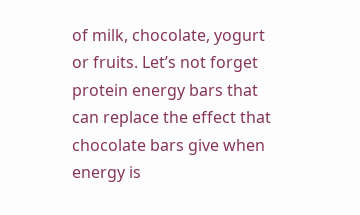of milk, chocolate, yogurt or fruits. Let’s not forget protein energy bars that can replace the effect that chocolate bars give when energy is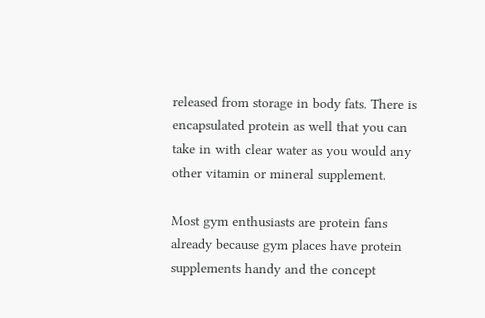released from storage in body fats. There is encapsulated protein as well that you can take in with clear water as you would any other vitamin or mineral supplement.

Most gym enthusiasts are protein fans already because gym places have protein supplements handy and the concept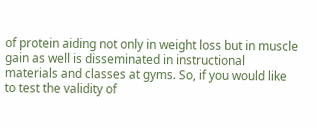of protein aiding not only in weight loss but in muscle gain as well is disseminated in instructional materials and classes at gyms. So, if you would like to test the validity of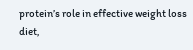protein’s role in effective weight loss diet,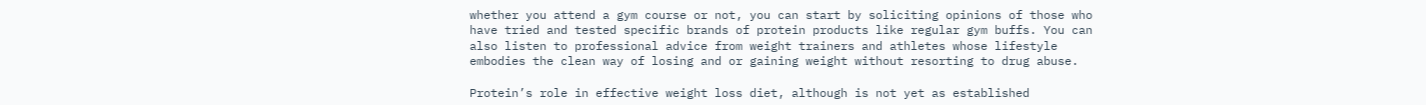whether you attend a gym course or not, you can start by soliciting opinions of those who have tried and tested specific brands of protein products like regular gym buffs. You can also listen to professional advice from weight trainers and athletes whose lifestyle embodies the clean way of losing and or gaining weight without resorting to drug abuse.

Protein’s role in effective weight loss diet, although is not yet as established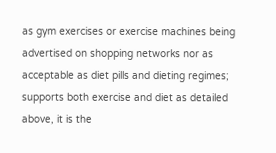as gym exercises or exercise machines being advertised on shopping networks nor as acceptable as diet pills and dieting regimes; supports both exercise and diet as detailed above, it is the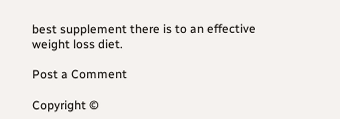best supplement there is to an effective weight loss diet.

Post a Comment

Copyright ©